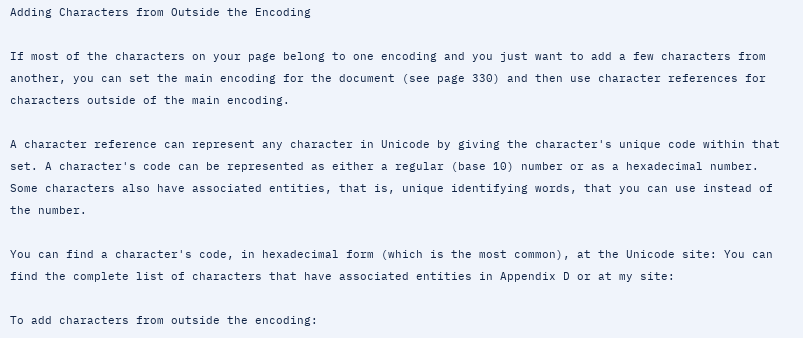Adding Characters from Outside the Encoding

If most of the characters on your page belong to one encoding and you just want to add a few characters from another, you can set the main encoding for the document (see page 330) and then use character references for characters outside of the main encoding.

A character reference can represent any character in Unicode by giving the character's unique code within that set. A character's code can be represented as either a regular (base 10) number or as a hexadecimal number. Some characters also have associated entities, that is, unique identifying words, that you can use instead of the number.

You can find a character's code, in hexadecimal form (which is the most common), at the Unicode site: You can find the complete list of characters that have associated entities in Appendix D or at my site:

To add characters from outside the encoding: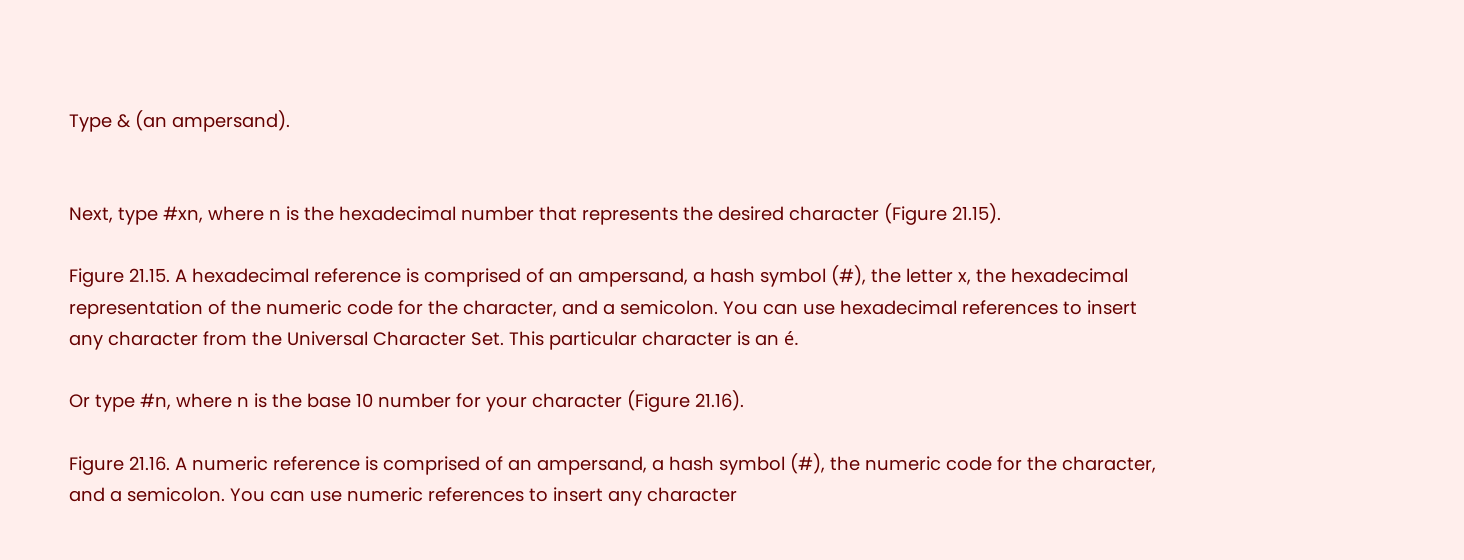Type & (an ampersand).


Next, type #xn, where n is the hexadecimal number that represents the desired character (Figure 21.15).

Figure 21.15. A hexadecimal reference is comprised of an ampersand, a hash symbol (#), the letter x, the hexadecimal representation of the numeric code for the character, and a semicolon. You can use hexadecimal references to insert any character from the Universal Character Set. This particular character is an é.

Or type #n, where n is the base 10 number for your character (Figure 21.16).

Figure 21.16. A numeric reference is comprised of an ampersand, a hash symbol (#), the numeric code for the character, and a semicolon. You can use numeric references to insert any character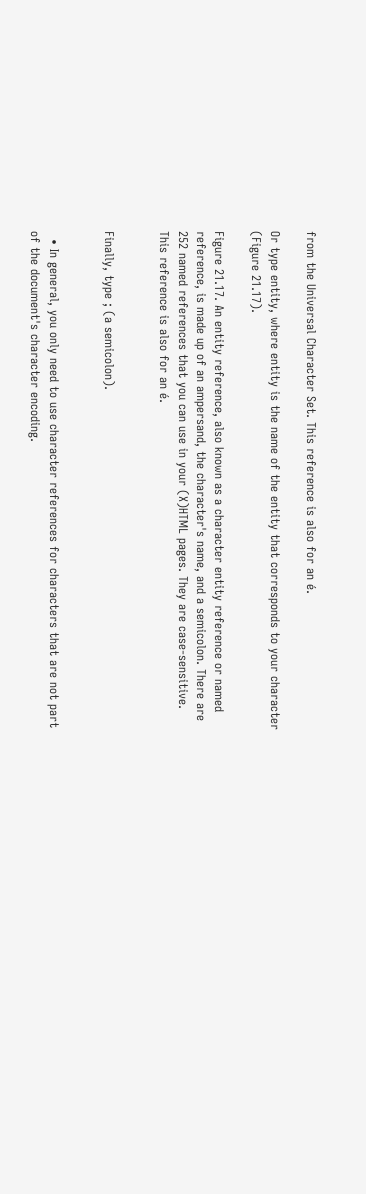from the Universal Character Set. This reference is also for an é.

Or type entity, where entity is the name of the entity that corresponds to your character (Figure 21.17).

Figure 21.17. An entity reference, also known as a character entity reference or named reference, is made up of an ampersand, the character's name, and a semicolon. There are 252 named references that you can use in your (X)HTML pages. They are case-sensitive. This reference is also for an é.


Finally, type ; (a semicolon).


  • In general, you only need to use character references for characters that are not part of the document's character encoding.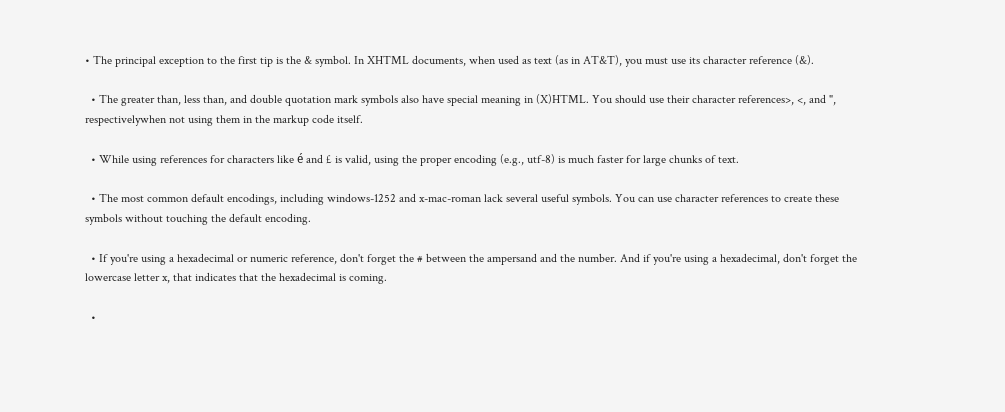• The principal exception to the first tip is the & symbol. In XHTML documents, when used as text (as in AT&T), you must use its character reference (&).

  • The greater than, less than, and double quotation mark symbols also have special meaning in (X)HTML. You should use their character references>, <, and ", respectivelywhen not using them in the markup code itself.

  • While using references for characters like é and £ is valid, using the proper encoding (e.g., utf-8) is much faster for large chunks of text.

  • The most common default encodings, including windows-1252 and x-mac-roman lack several useful symbols. You can use character references to create these symbols without touching the default encoding.

  • If you're using a hexadecimal or numeric reference, don't forget the # between the ampersand and the number. And if you're using a hexadecimal, don't forget the lowercase letter x, that indicates that the hexadecimal is coming.

  •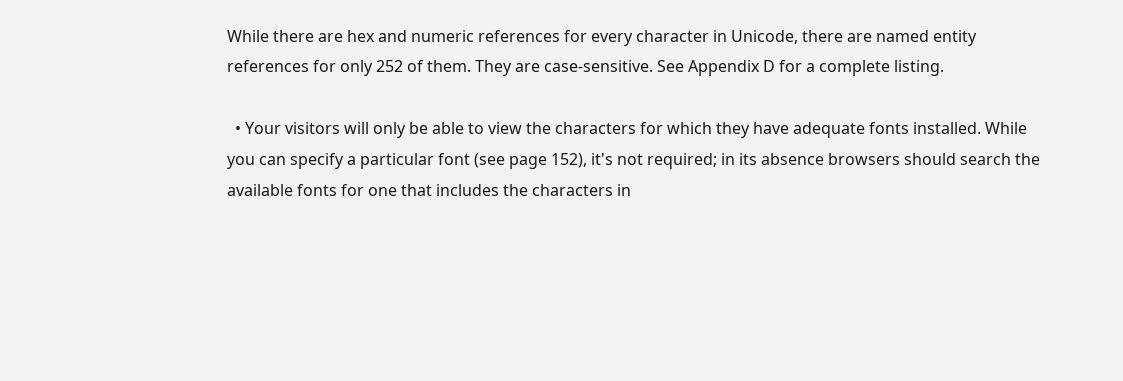While there are hex and numeric references for every character in Unicode, there are named entity references for only 252 of them. They are case-sensitive. See Appendix D for a complete listing.

  • Your visitors will only be able to view the characters for which they have adequate fonts installed. While you can specify a particular font (see page 152), it's not required; in its absence browsers should search the available fonts for one that includes the characters in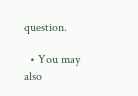question.

  • You may also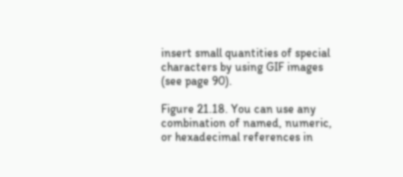insert small quantities of special characters by using GIF images (see page 90).

Figure 21.18. You can use any combination of named, numeric, or hexadecimal references in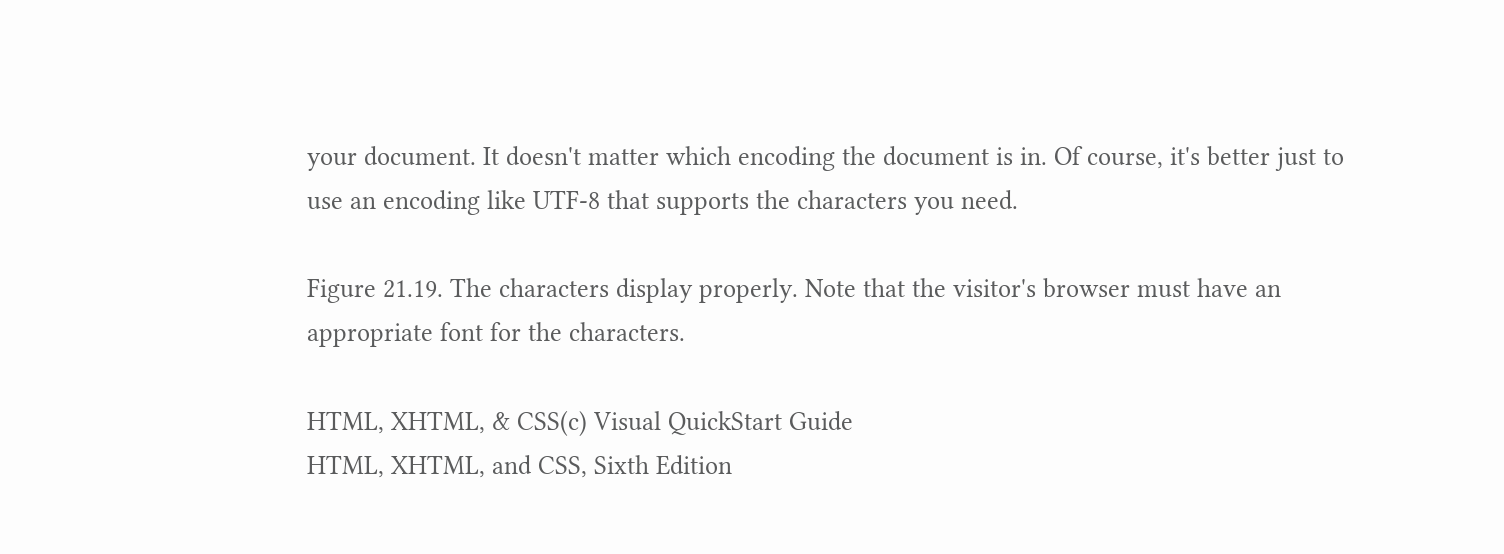your document. It doesn't matter which encoding the document is in. Of course, it's better just to use an encoding like UTF-8 that supports the characters you need.

Figure 21.19. The characters display properly. Note that the visitor's browser must have an appropriate font for the characters.

HTML, XHTML, & CSS(c) Visual QuickStart Guide
HTML, XHTML, and CSS, Sixth Edition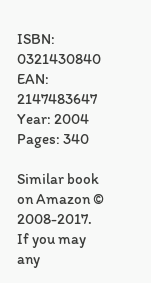ISBN: 0321430840
EAN: 2147483647
Year: 2004
Pages: 340

Similar book on Amazon © 2008-2017.
If you may any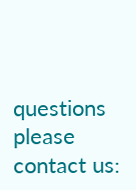questions please contact us: